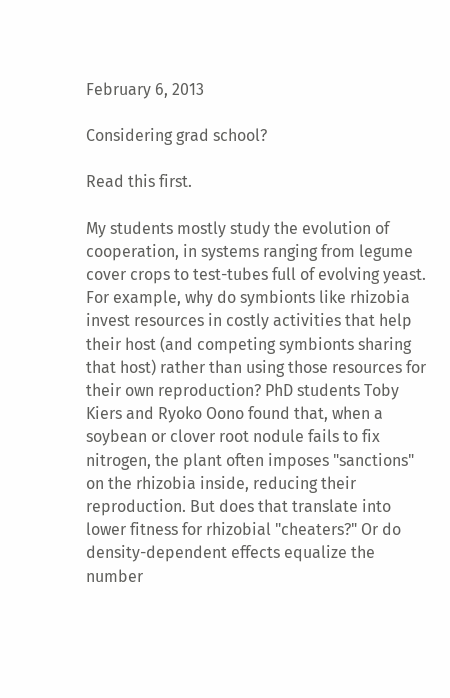February 6, 2013

Considering grad school?

Read this first.

My students mostly study the evolution of cooperation, in systems ranging from legume cover crops to test-tubes full of evolving yeast. For example, why do symbionts like rhizobia invest resources in costly activities that help their host (and competing symbionts sharing that host) rather than using those resources for their own reproduction? PhD students Toby Kiers and Ryoko Oono found that, when a soybean or clover root nodule fails to fix nitrogen, the plant often imposes "sanctions" on the rhizobia inside, reducing their reproduction. But does that translate into lower fitness for rhizobial "cheaters?" Or do density-dependent effects equalize the number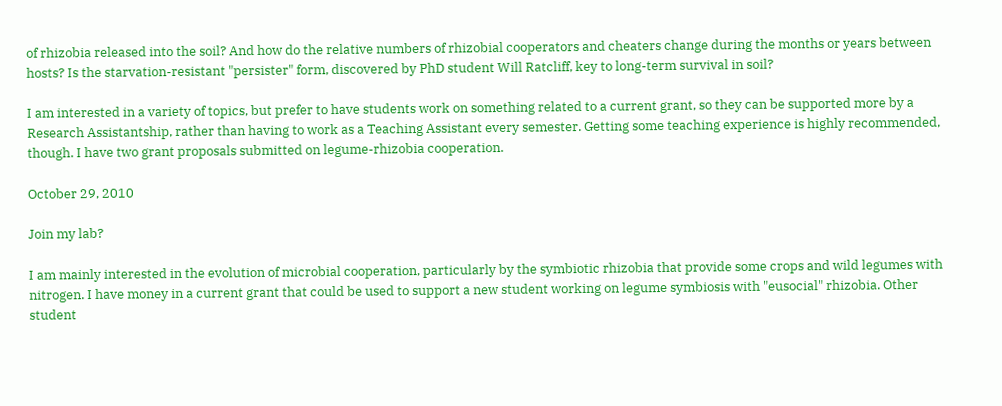of rhizobia released into the soil? And how do the relative numbers of rhizobial cooperators and cheaters change during the months or years between hosts? Is the starvation-resistant "persister" form, discovered by PhD student Will Ratcliff, key to long-term survival in soil?

I am interested in a variety of topics, but prefer to have students work on something related to a current grant, so they can be supported more by a Research Assistantship, rather than having to work as a Teaching Assistant every semester. Getting some teaching experience is highly recommended, though. I have two grant proposals submitted on legume-rhizobia cooperation.

October 29, 2010

Join my lab?

I am mainly interested in the evolution of microbial cooperation, particularly by the symbiotic rhizobia that provide some crops and wild legumes with nitrogen. I have money in a current grant that could be used to support a new student working on legume symbiosis with "eusocial" rhizobia. Other student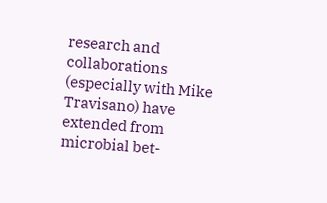research and collaborations (especially with Mike Travisano) have extended from microbial bet-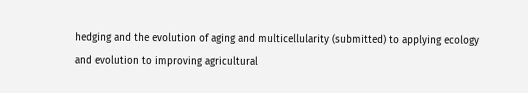hedging and the evolution of aging and multicellularity (submitted) to applying ecology and evolution to improving agricultural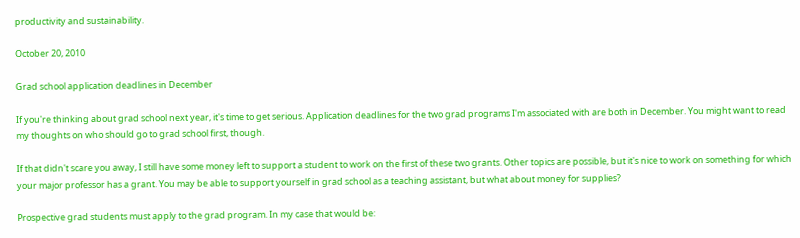productivity and sustainability.

October 20, 2010

Grad school application deadlines in December

If you're thinking about grad school next year, it's time to get serious. Application deadlines for the two grad programs I'm associated with are both in December. You might want to read my thoughts on who should go to grad school first, though.

If that didn't scare you away, I still have some money left to support a student to work on the first of these two grants. Other topics are possible, but it's nice to work on something for which your major professor has a grant. You may be able to support yourself in grad school as a teaching assistant, but what about money for supplies?

Prospective grad students must apply to the grad program. In my case that would be: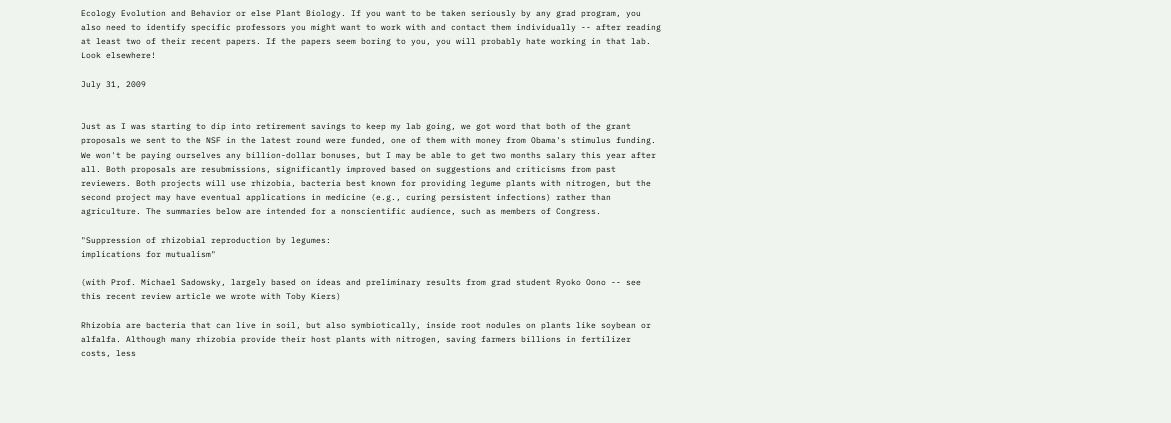Ecology Evolution and Behavior or else Plant Biology. If you want to be taken seriously by any grad program, you also need to identify specific professors you might want to work with and contact them individually -- after reading at least two of their recent papers. If the papers seem boring to you, you will probably hate working in that lab. Look elsewhere!

July 31, 2009


Just as I was starting to dip into retirement savings to keep my lab going, we got word that both of the grant proposals we sent to the NSF in the latest round were funded, one of them with money from Obama's stimulus funding. We won't be paying ourselves any billion-dollar bonuses, but I may be able to get two months salary this year after all. Both proposals are resubmissions, significantly improved based on suggestions and criticisms from past reviewers. Both projects will use rhizobia, bacteria best known for providing legume plants with nitrogen, but the second project may have eventual applications in medicine (e.g., curing persistent infections) rather than agriculture. The summaries below are intended for a nonscientific audience, such as members of Congress.

"Suppression of rhizobial reproduction by legumes:
implications for mutualism"

(with Prof. Michael Sadowsky, largely based on ideas and preliminary results from grad student Ryoko Oono -- see this recent review article we wrote with Toby Kiers)

Rhizobia are bacteria that can live in soil, but also symbiotically, inside root nodules on plants like soybean or alfalfa. Although many rhizobia provide their host plants with nitrogen, saving farmers billions in fertilizer costs, less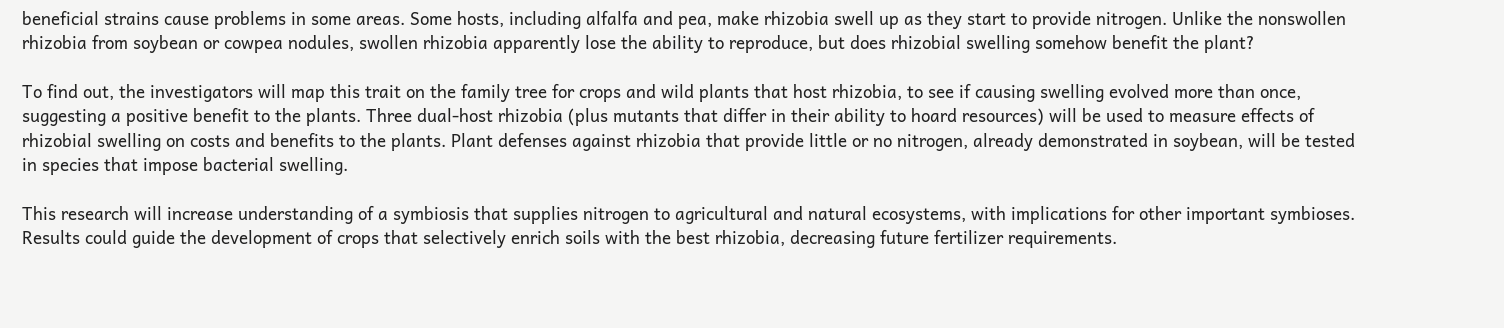beneficial strains cause problems in some areas. Some hosts, including alfalfa and pea, make rhizobia swell up as they start to provide nitrogen. Unlike the nonswollen rhizobia from soybean or cowpea nodules, swollen rhizobia apparently lose the ability to reproduce, but does rhizobial swelling somehow benefit the plant?

To find out, the investigators will map this trait on the family tree for crops and wild plants that host rhizobia, to see if causing swelling evolved more than once, suggesting a positive benefit to the plants. Three dual-host rhizobia (plus mutants that differ in their ability to hoard resources) will be used to measure effects of rhizobial swelling on costs and benefits to the plants. Plant defenses against rhizobia that provide little or no nitrogen, already demonstrated in soybean, will be tested in species that impose bacterial swelling.

This research will increase understanding of a symbiosis that supplies nitrogen to agricultural and natural ecosystems, with implications for other important symbioses. Results could guide the development of crops that selectively enrich soils with the best rhizobia, decreasing future fertilizer requirements.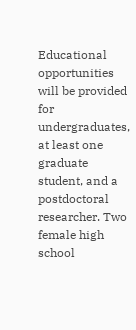Educational opportunities will be provided for undergraduates, at least one graduate student, and a postdoctoral researcher. Two female high school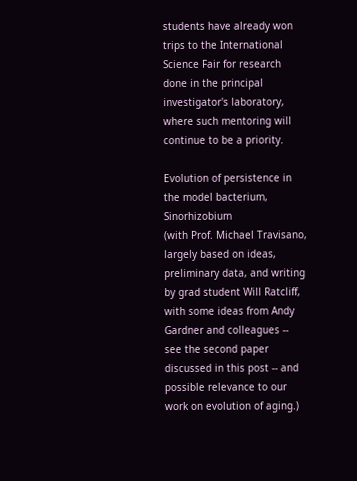students have already won trips to the International Science Fair for research done in the principal investigator's laboratory, where such mentoring will continue to be a priority.

Evolution of persistence in the model bacterium, Sinorhizobium
(with Prof. Michael Travisano, largely based on ideas, preliminary data, and writing by grad student Will Ratcliff, with some ideas from Andy Gardner and colleagues -- see the second paper discussed in this post -- and possible relevance to our work on evolution of aging.)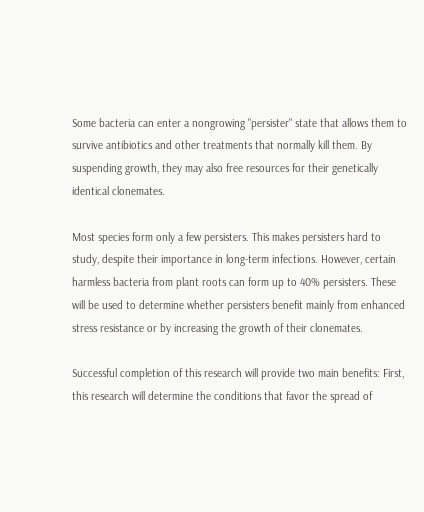Some bacteria can enter a nongrowing "persister" state that allows them to survive antibiotics and other treatments that normally kill them. By suspending growth, they may also free resources for their genetically identical clonemates.

Most species form only a few persisters. This makes persisters hard to study, despite their importance in long-term infections. However, certain harmless bacteria from plant roots can form up to 40% persisters. These will be used to determine whether persisters benefit mainly from enhanced stress resistance or by increasing the growth of their clonemates.

Successful completion of this research will provide two main benefits: First, this research will determine the conditions that favor the spread of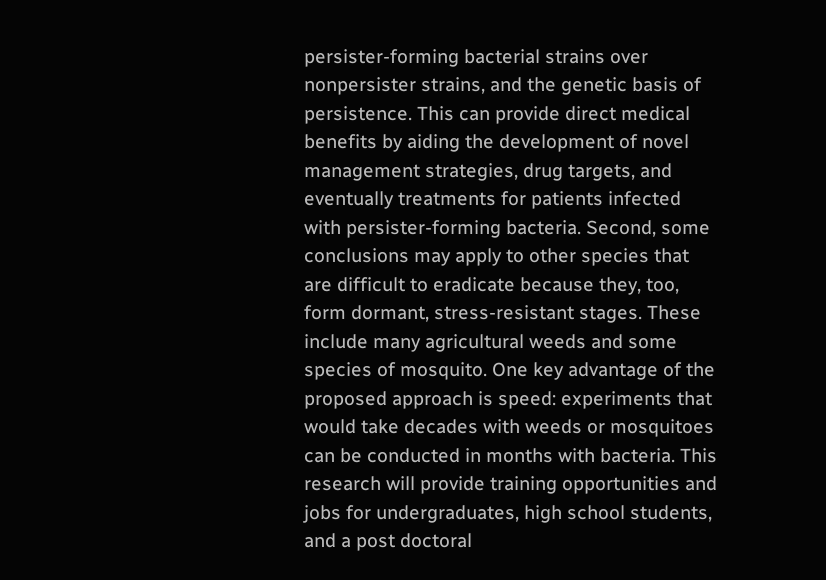persister-forming bacterial strains over nonpersister strains, and the genetic basis of persistence. This can provide direct medical benefits by aiding the development of novel management strategies, drug targets, and eventually treatments for patients infected with persister-forming bacteria. Second, some conclusions may apply to other species that are difficult to eradicate because they, too, form dormant, stress-resistant stages. These include many agricultural weeds and some species of mosquito. One key advantage of the proposed approach is speed: experiments that would take decades with weeds or mosquitoes can be conducted in months with bacteria. This research will provide training opportunities and jobs for undergraduates, high school students, and a post doctoral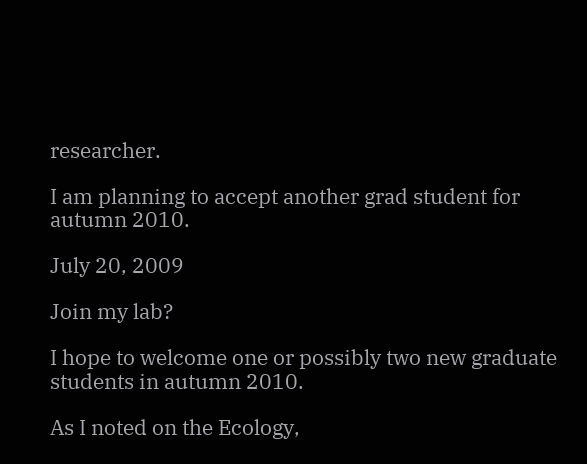researcher.

I am planning to accept another grad student for autumn 2010.

July 20, 2009

Join my lab?

I hope to welcome one or possibly two new graduate students in autumn 2010.

As I noted on the Ecology,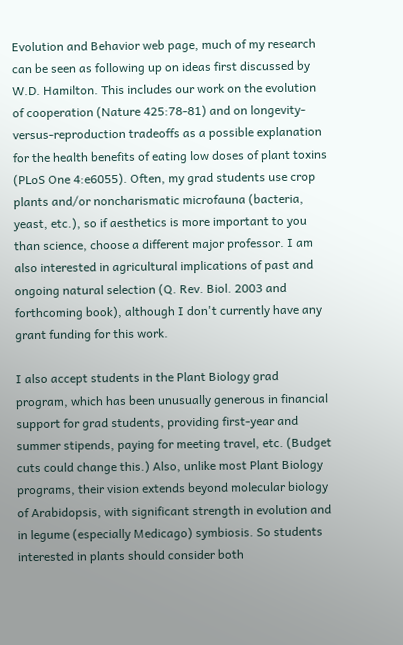Evolution and Behavior web page, much of my research can be seen as following up on ideas first discussed by W.D. Hamilton. This includes our work on the evolution of cooperation (Nature 425:78-81) and on longevity-versus-reproduction tradeoffs as a possible explanation for the health benefits of eating low doses of plant toxins (PLoS One 4:e6055). Often, my grad students use crop plants and/or noncharismatic microfauna (bacteria, yeast, etc.), so if aesthetics is more important to you than science, choose a different major professor. I am also interested in agricultural implications of past and ongoing natural selection (Q. Rev. Biol. 2003 and forthcoming book), although I don't currently have any grant funding for this work.

I also accept students in the Plant Biology grad program, which has been unusually generous in financial support for grad students, providing first-year and summer stipends, paying for meeting travel, etc. (Budget cuts could change this.) Also, unlike most Plant Biology programs, their vision extends beyond molecular biology of Arabidopsis, with significant strength in evolution and in legume (especially Medicago) symbiosis. So students interested in plants should consider both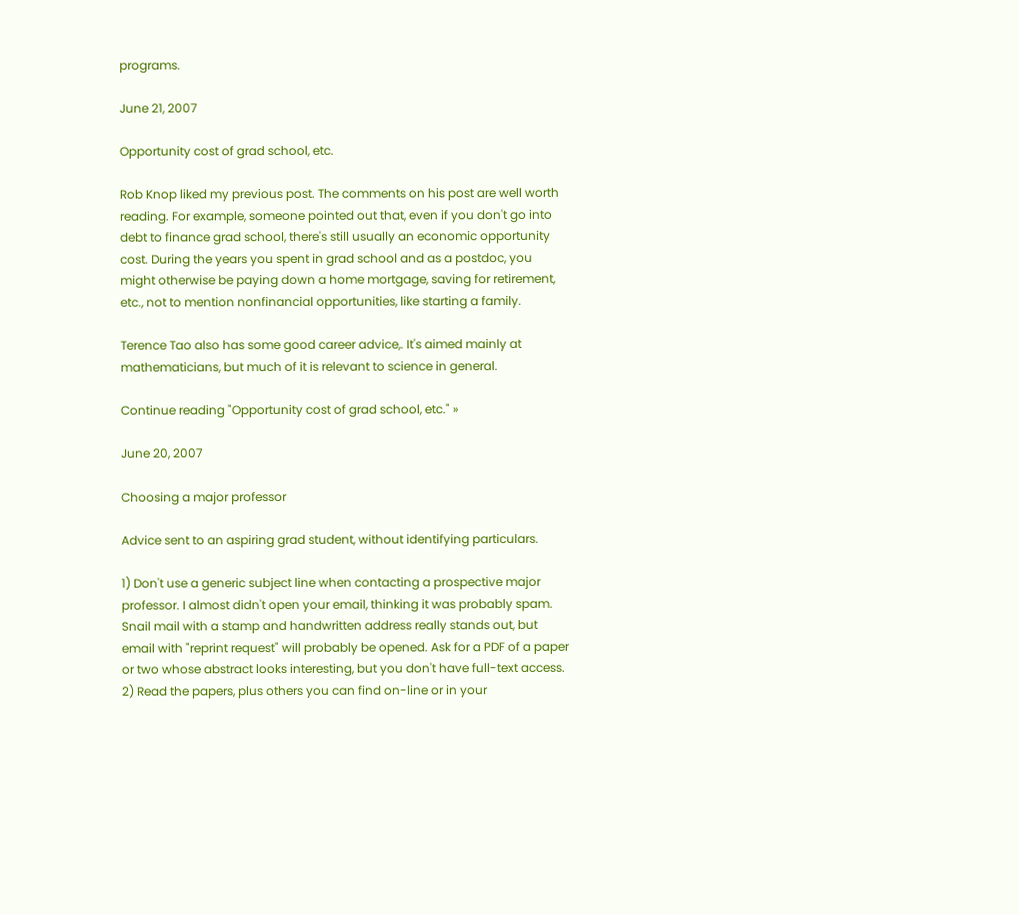programs.

June 21, 2007

Opportunity cost of grad school, etc.

Rob Knop liked my previous post. The comments on his post are well worth reading. For example, someone pointed out that, even if you don't go into debt to finance grad school, there's still usually an economic opportunity cost. During the years you spent in grad school and as a postdoc, you might otherwise be paying down a home mortgage, saving for retirement, etc., not to mention nonfinancial opportunities, like starting a family.

Terence Tao also has some good career advice,. It's aimed mainly at mathematicians, but much of it is relevant to science in general.

Continue reading "Opportunity cost of grad school, etc." »

June 20, 2007

Choosing a major professor

Advice sent to an aspiring grad student, without identifying particulars.

1) Don't use a generic subject line when contacting a prospective major professor. I almost didn't open your email, thinking it was probably spam. Snail mail with a stamp and handwritten address really stands out, but email with "reprint request" will probably be opened. Ask for a PDF of a paper or two whose abstract looks interesting, but you don't have full-text access.
2) Read the papers, plus others you can find on-line or in your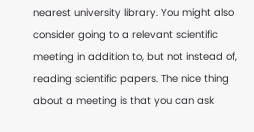nearest university library. You might also consider going to a relevant scientific meeting in addition to, but not instead of, reading scientific papers. The nice thing about a meeting is that you can ask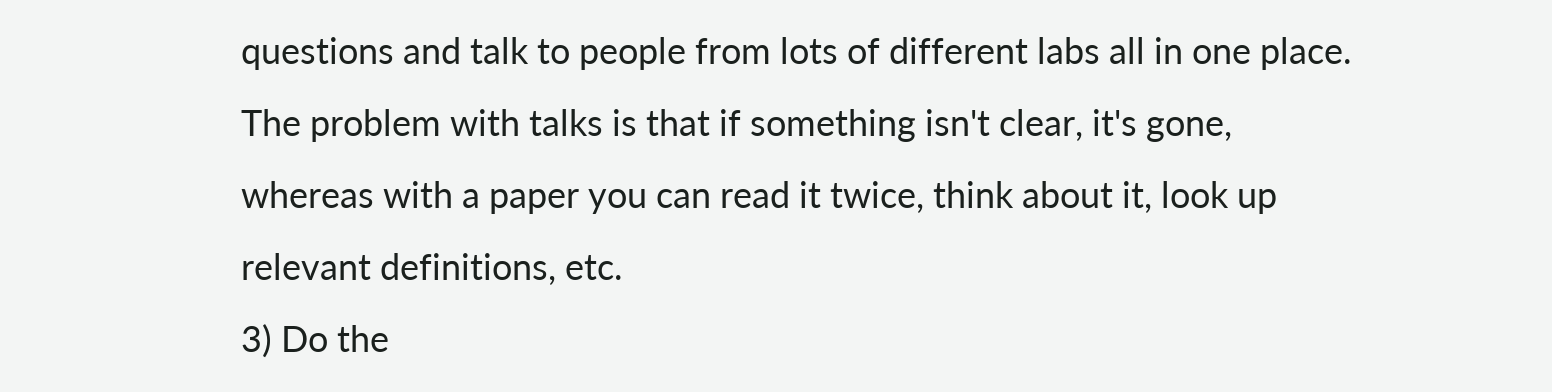questions and talk to people from lots of different labs all in one place. The problem with talks is that if something isn't clear, it's gone, whereas with a paper you can read it twice, think about it, look up relevant definitions, etc.
3) Do the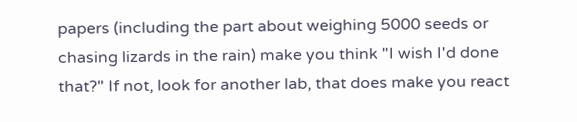papers (including the part about weighing 5000 seeds or chasing lizards in the rain) make you think "I wish I'd done that?" If not, look for another lab, that does make you react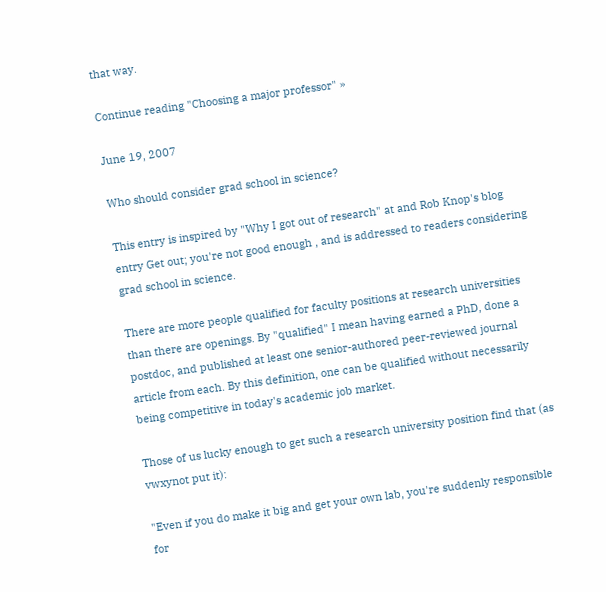that way.

Continue reading "Choosing a major professor" »

June 19, 2007

Who should consider grad school in science?

This entry is inspired by "Why I got out of research" at and Rob Knop's blog entry Get out; you're not good enough , and is addressed to readers considering grad school in science.

There are more people qualified for faculty positions at research universities than there are openings. By "qualified" I mean having earned a PhD, done a postdoc, and published at least one senior-authored peer-reviewed journal article from each. By this definition, one can be qualified without necessarily being competitive in today's academic job market.

Those of us lucky enough to get such a research university position find that (as vwxynot put it):

"Even if you do make it big and get your own lab, you're suddenly responsible for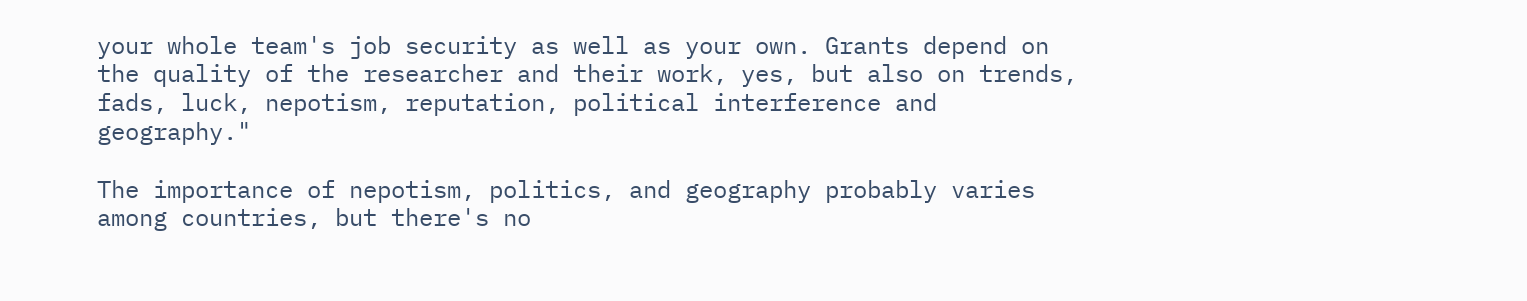your whole team's job security as well as your own. Grants depend on the quality of the researcher and their work, yes, but also on trends, fads, luck, nepotism, reputation, political interference and geography."

The importance of nepotism, politics, and geography probably varies among countries, but there's no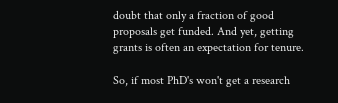doubt that only a fraction of good proposals get funded. And yet, getting grants is often an expectation for tenure.

So, if most PhD's won't get a research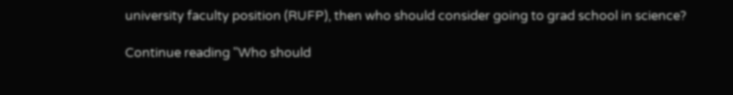university faculty position (RUFP), then who should consider going to grad school in science?

Continue reading "Who should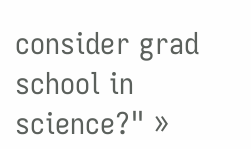consider grad school in science?" »